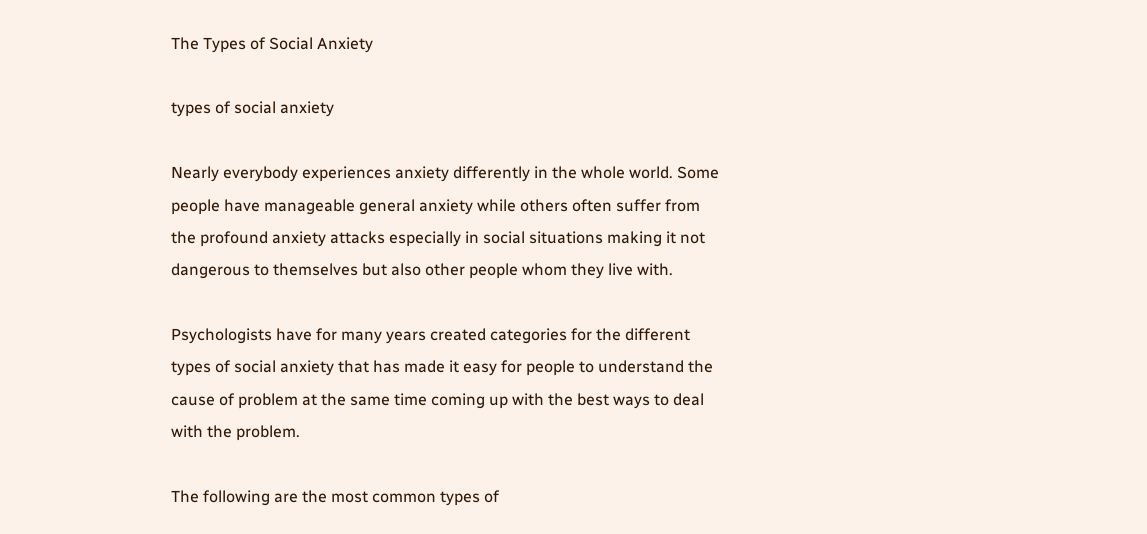The Types of Social Anxiety

types of social anxiety

Nearly everybody experiences anxiety differently in the whole world. Some people have manageable general anxiety while others often suffer from the profound anxiety attacks especially in social situations making it not dangerous to themselves but also other people whom they live with.

Psychologists have for many years created categories for the different types of social anxiety that has made it easy for people to understand the cause of problem at the same time coming up with the best ways to deal with the problem.

The following are the most common types of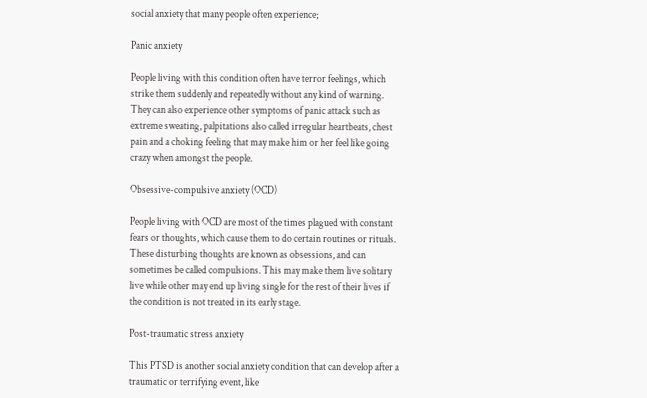social anxiety that many people often experience;

Panic anxiety

People living with this condition often have terror feelings, which strike them suddenly and repeatedly without any kind of warning. They can also experience other symptoms of panic attack such as extreme sweating, palpitations also called irregular heartbeats, chest pain and a choking feeling that may make him or her feel like going crazy when amongst the people.

Obsessive-compulsive anxiety (OCD)

People living with OCD are most of the times plagued with constant fears or thoughts, which cause them to do certain routines or rituals. These disturbing thoughts are known as obsessions, and can sometimes be called compulsions. This may make them live solitary live while other may end up living single for the rest of their lives if the condition is not treated in its early stage.

Post-traumatic stress anxiety

This PTSD is another social anxiety condition that can develop after a traumatic or terrifying event, like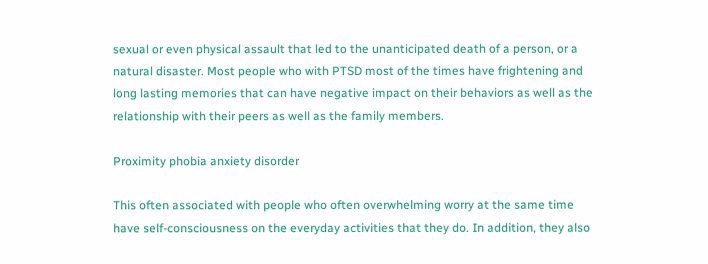sexual or even physical assault that led to the unanticipated death of a person, or a natural disaster. Most people who with PTSD most of the times have frightening and long lasting memories that can have negative impact on their behaviors as well as the relationship with their peers as well as the family members.

Proximity phobia anxiety disorder

This often associated with people who often overwhelming worry at the same time have self-consciousness on the everyday activities that they do. In addition, they also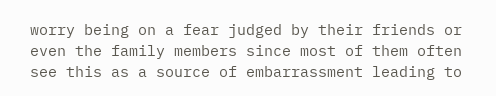worry being on a fear judged by their friends or even the family members since most of them often see this as a source of embarrassment leading to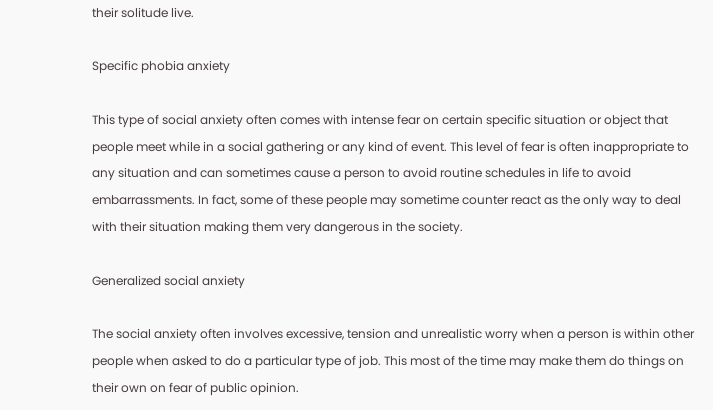their solitude live.

Specific phobia anxiety

This type of social anxiety often comes with intense fear on certain specific situation or object that people meet while in a social gathering or any kind of event. This level of fear is often inappropriate to any situation and can sometimes cause a person to avoid routine schedules in life to avoid embarrassments. In fact, some of these people may sometime counter react as the only way to deal with their situation making them very dangerous in the society.

Generalized social anxiety

The social anxiety often involves excessive, tension and unrealistic worry when a person is within other people when asked to do a particular type of job. This most of the time may make them do things on their own on fear of public opinion.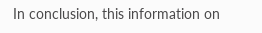In conclusion, this information on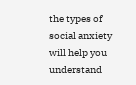the types of social anxiety will help you understand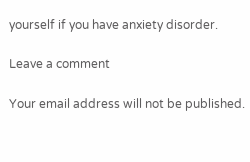yourself if you have anxiety disorder.

Leave a comment

Your email address will not be published.